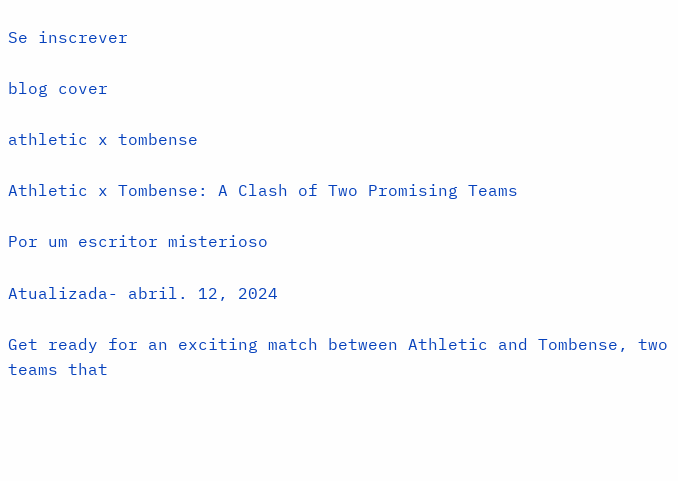Se inscrever

blog cover

athletic x tombense

Athletic x Tombense: A Clash of Two Promising Teams

Por um escritor misterioso

Atualizada- abril. 12, 2024

Get ready for an exciting match between Athletic and Tombense, two teams that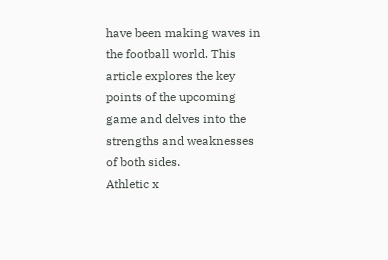have been making waves in the football world. This article explores the key points of the upcoming game and delves into the strengths and weaknesses of both sides.
Athletic x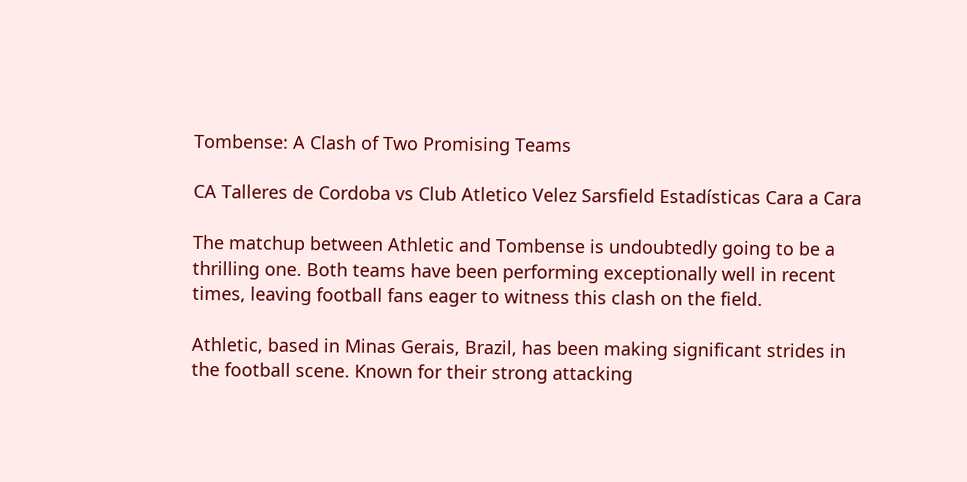Tombense: A Clash of Two Promising Teams

CA Talleres de Cordoba vs Club Atletico Velez Sarsfield Estadísticas Cara a Cara

The matchup between Athletic and Tombense is undoubtedly going to be a thrilling one. Both teams have been performing exceptionally well in recent times, leaving football fans eager to witness this clash on the field.

Athletic, based in Minas Gerais, Brazil, has been making significant strides in the football scene. Known for their strong attacking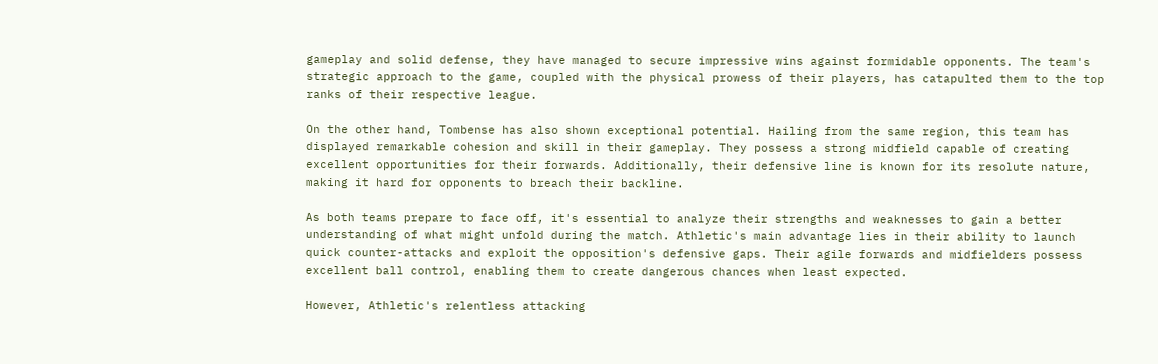gameplay and solid defense, they have managed to secure impressive wins against formidable opponents. The team's strategic approach to the game, coupled with the physical prowess of their players, has catapulted them to the top ranks of their respective league.

On the other hand, Tombense has also shown exceptional potential. Hailing from the same region, this team has displayed remarkable cohesion and skill in their gameplay. They possess a strong midfield capable of creating excellent opportunities for their forwards. Additionally, their defensive line is known for its resolute nature, making it hard for opponents to breach their backline.

As both teams prepare to face off, it's essential to analyze their strengths and weaknesses to gain a better understanding of what might unfold during the match. Athletic's main advantage lies in their ability to launch quick counter-attacks and exploit the opposition's defensive gaps. Their agile forwards and midfielders possess excellent ball control, enabling them to create dangerous chances when least expected.

However, Athletic's relentless attacking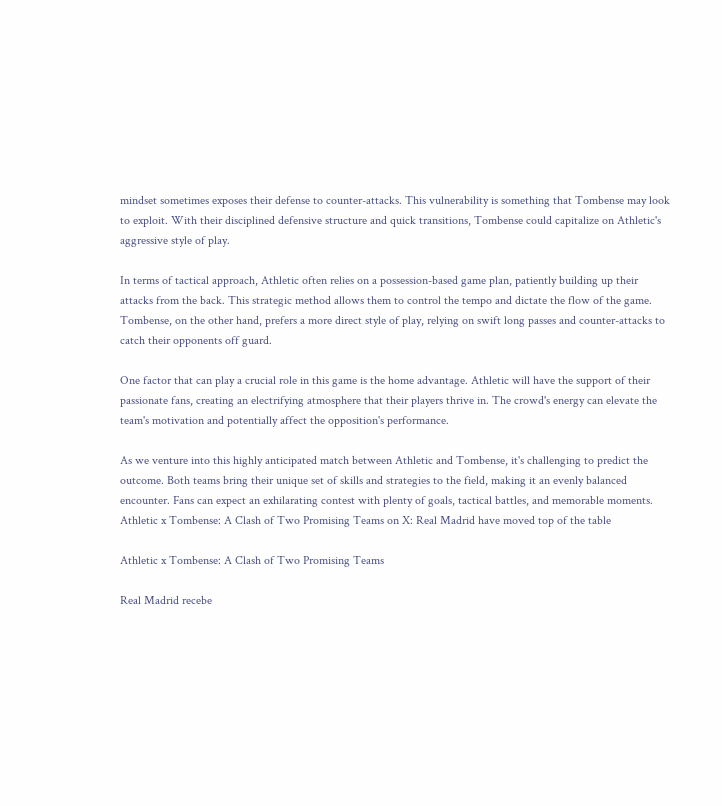mindset sometimes exposes their defense to counter-attacks. This vulnerability is something that Tombense may look to exploit. With their disciplined defensive structure and quick transitions, Tombense could capitalize on Athletic's aggressive style of play.

In terms of tactical approach, Athletic often relies on a possession-based game plan, patiently building up their attacks from the back. This strategic method allows them to control the tempo and dictate the flow of the game. Tombense, on the other hand, prefers a more direct style of play, relying on swift long passes and counter-attacks to catch their opponents off guard.

One factor that can play a crucial role in this game is the home advantage. Athletic will have the support of their passionate fans, creating an electrifying atmosphere that their players thrive in. The crowd's energy can elevate the team's motivation and potentially affect the opposition's performance.

As we venture into this highly anticipated match between Athletic and Tombense, it's challenging to predict the outcome. Both teams bring their unique set of skills and strategies to the field, making it an evenly balanced encounter. Fans can expect an exhilarating contest with plenty of goals, tactical battles, and memorable moments.
Athletic x Tombense: A Clash of Two Promising Teams on X: Real Madrid have moved top of the table

Athletic x Tombense: A Clash of Two Promising Teams

Real Madrid recebe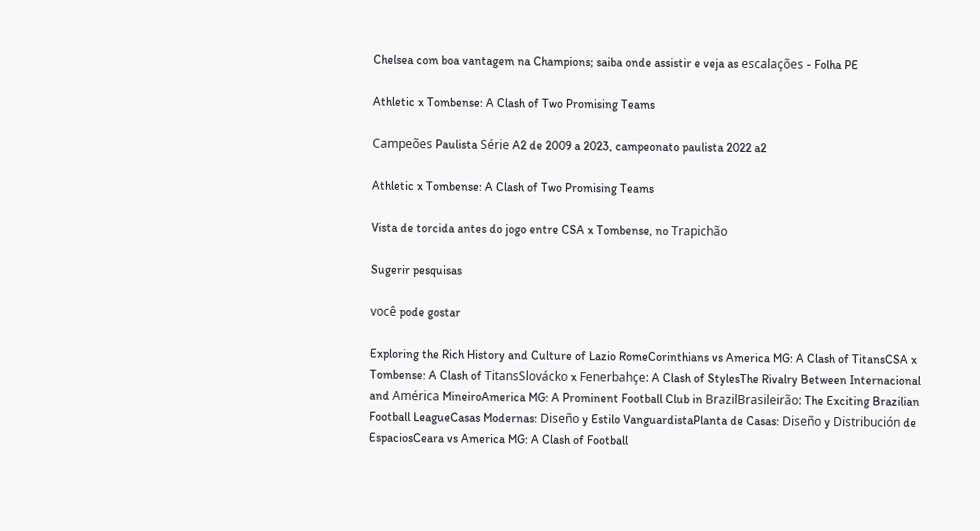Chelsea com boa vantagem na Champions; saiba onde assistir e veja as escalações - Folha PE

Athletic x Tombense: A Clash of Two Promising Teams

Campeões Paulista Série A2 de 2009 a 2023, campeonato paulista 2022 a2

Athletic x Tombense: A Clash of Two Promising Teams

Vista de torcida antes do jogo entre CSA x Tombense, no Trapichão

Sugerir pesquisas

você pode gostar

Exploring the Rich History and Culture of Lazio RomeCorinthians vs America MG: A Clash of TitansCSA x Tombense: A Clash of TitansSlovácko x Fenerbahçe: A Clash of StylesThe Rivalry Between Internacional and América MineiroAmerica MG: A Prominent Football Club in BrazilBrasileirão: The Exciting Brazilian Football LeagueCasas Modernas: Diseño y Estilo VanguardistaPlanta de Casas: Diseño y Distribución de EspaciosCeara vs America MG: A Clash of Football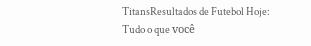TitansResultados de Futebol Hoje: Tudo o que você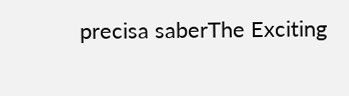precisa saberThe Exciting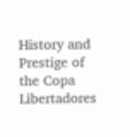History and Prestige of the Copa Libertadores